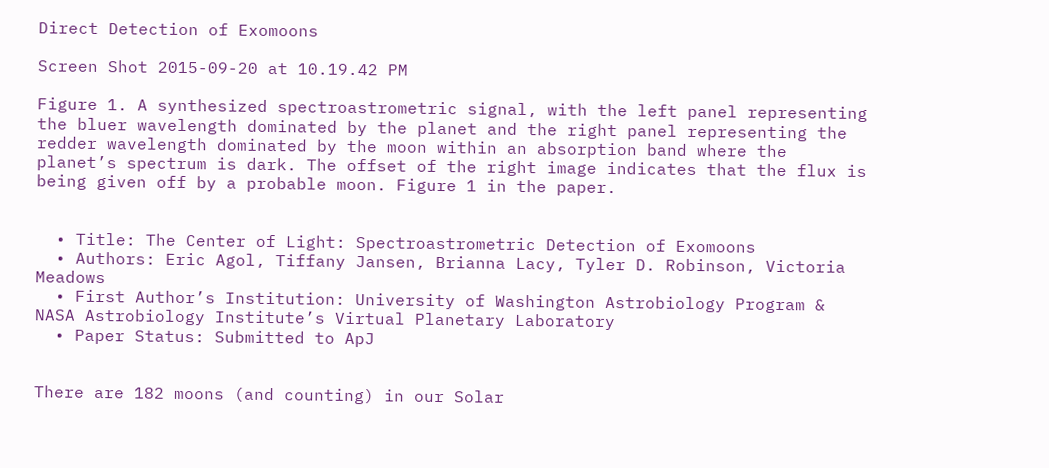Direct Detection of Exomoons

Screen Shot 2015-09-20 at 10.19.42 PM

Figure 1. A synthesized spectroastrometric signal, with the left panel representing the bluer wavelength dominated by the planet and the right panel representing the redder wavelength dominated by the moon within an absorption band where the planet’s spectrum is dark. The offset of the right image indicates that the flux is being given off by a probable moon. Figure 1 in the paper.


  • Title: The Center of Light: Spectroastrometric Detection of Exomoons
  • Authors: Eric Agol, Tiffany Jansen, Brianna Lacy, Tyler D. Robinson, Victoria Meadows
  • First Author’s Institution: University of Washington Astrobiology Program & NASA Astrobiology Institute’s Virtual Planetary Laboratory
  • Paper Status: Submitted to ApJ


There are 182 moons (and counting) in our Solar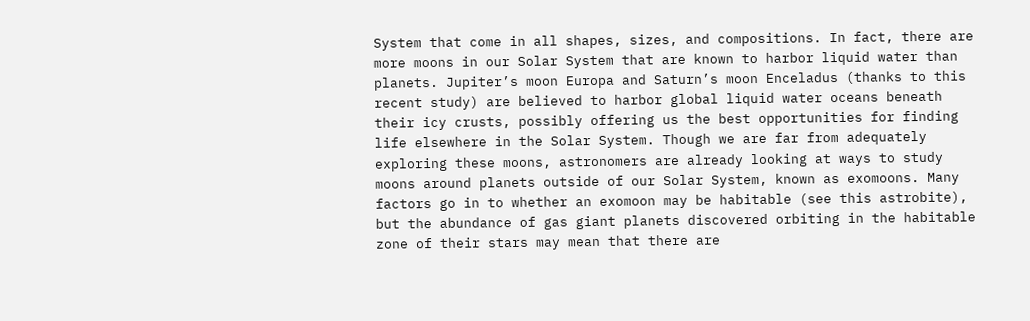System that come in all shapes, sizes, and compositions. In fact, there are more moons in our Solar System that are known to harbor liquid water than planets. Jupiter’s moon Europa and Saturn’s moon Enceladus (thanks to this recent study) are believed to harbor global liquid water oceans beneath their icy crusts, possibly offering us the best opportunities for finding life elsewhere in the Solar System. Though we are far from adequately exploring these moons, astronomers are already looking at ways to study moons around planets outside of our Solar System, known as exomoons. Many factors go in to whether an exomoon may be habitable (see this astrobite), but the abundance of gas giant planets discovered orbiting in the habitable zone of their stars may mean that there are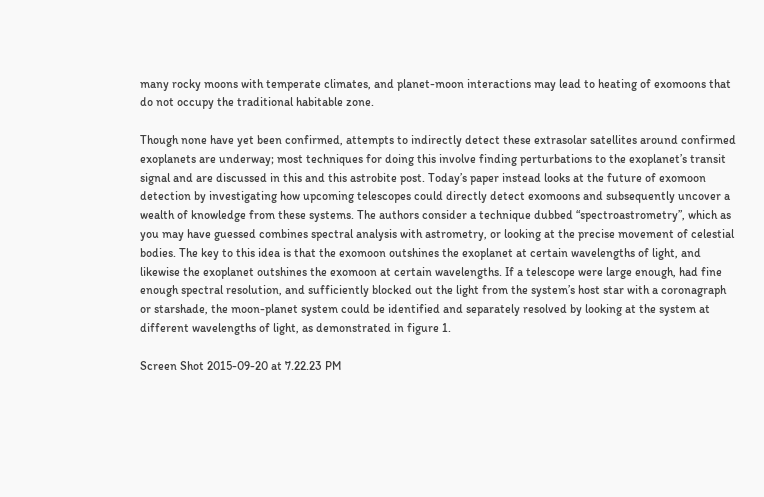many rocky moons with temperate climates, and planet-moon interactions may lead to heating of exomoons that do not occupy the traditional habitable zone.

Though none have yet been confirmed, attempts to indirectly detect these extrasolar satellites around confirmed exoplanets are underway; most techniques for doing this involve finding perturbations to the exoplanet’s transit signal and are discussed in this and this astrobite post. Today’s paper instead looks at the future of exomoon detection by investigating how upcoming telescopes could directly detect exomoons and subsequently uncover a wealth of knowledge from these systems. The authors consider a technique dubbed “spectroastrometry”, which as you may have guessed combines spectral analysis with astrometry, or looking at the precise movement of celestial bodies. The key to this idea is that the exomoon outshines the exoplanet at certain wavelengths of light, and likewise the exoplanet outshines the exomoon at certain wavelengths. If a telescope were large enough, had fine enough spectral resolution, and sufficiently blocked out the light from the system’s host star with a coronagraph or starshade, the moon-planet system could be identified and separately resolved by looking at the system at different wavelengths of light, as demonstrated in figure 1.

Screen Shot 2015-09-20 at 7.22.23 PM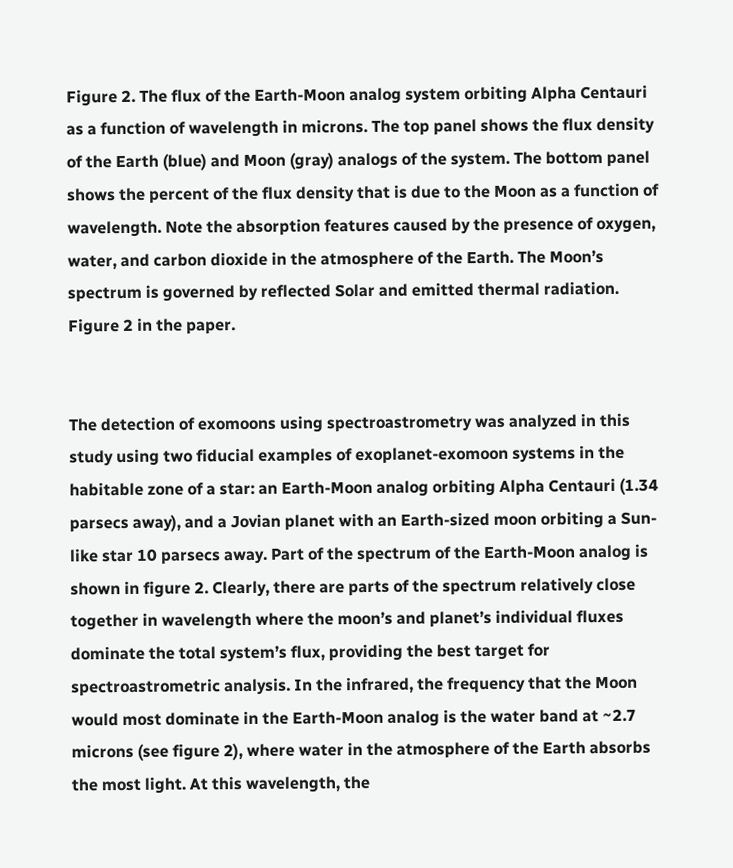Figure 2. The flux of the Earth-Moon analog system orbiting Alpha Centauri as a function of wavelength in microns. The top panel shows the flux density of the Earth (blue) and Moon (gray) analogs of the system. The bottom panel shows the percent of the flux density that is due to the Moon as a function of wavelength. Note the absorption features caused by the presence of oxygen, water, and carbon dioxide in the atmosphere of the Earth. The Moon’s spectrum is governed by reflected Solar and emitted thermal radiation. Figure 2 in the paper.


The detection of exomoons using spectroastrometry was analyzed in this study using two fiducial examples of exoplanet-exomoon systems in the habitable zone of a star: an Earth-Moon analog orbiting Alpha Centauri (1.34 parsecs away), and a Jovian planet with an Earth-sized moon orbiting a Sun-like star 10 parsecs away. Part of the spectrum of the Earth-Moon analog is shown in figure 2. Clearly, there are parts of the spectrum relatively close together in wavelength where the moon’s and planet’s individual fluxes dominate the total system’s flux, providing the best target for spectroastrometric analysis. In the infrared, the frequency that the Moon would most dominate in the Earth-Moon analog is the water band at ~2.7 microns (see figure 2), where water in the atmosphere of the Earth absorbs the most light. At this wavelength, the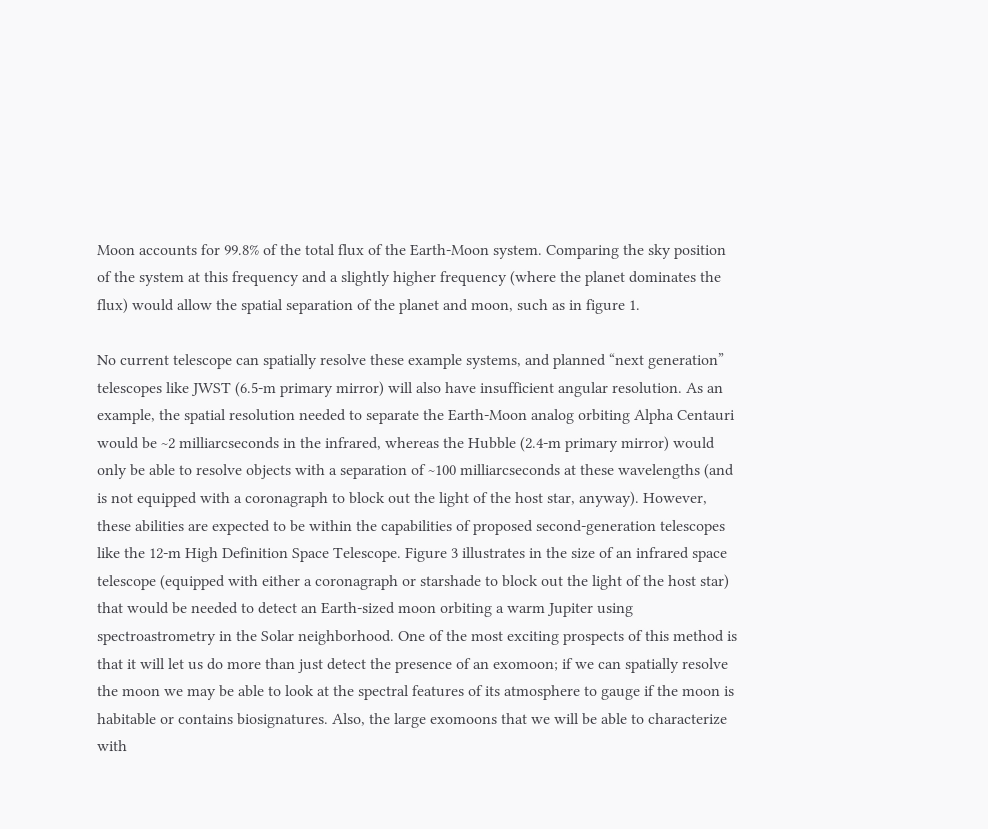Moon accounts for 99.8% of the total flux of the Earth-Moon system. Comparing the sky position of the system at this frequency and a slightly higher frequency (where the planet dominates the flux) would allow the spatial separation of the planet and moon, such as in figure 1.

No current telescope can spatially resolve these example systems, and planned “next generation” telescopes like JWST (6.5-m primary mirror) will also have insufficient angular resolution. As an example, the spatial resolution needed to separate the Earth-Moon analog orbiting Alpha Centauri would be ~2 milliarcseconds in the infrared, whereas the Hubble (2.4-m primary mirror) would only be able to resolve objects with a separation of ~100 milliarcseconds at these wavelengths (and is not equipped with a coronagraph to block out the light of the host star, anyway). However, these abilities are expected to be within the capabilities of proposed second-generation telescopes like the 12-m High Definition Space Telescope. Figure 3 illustrates in the size of an infrared space telescope (equipped with either a coronagraph or starshade to block out the light of the host star) that would be needed to detect an Earth-sized moon orbiting a warm Jupiter using spectroastrometry in the Solar neighborhood. One of the most exciting prospects of this method is that it will let us do more than just detect the presence of an exomoon; if we can spatially resolve the moon we may be able to look at the spectral features of its atmosphere to gauge if the moon is habitable or contains biosignatures. Also, the large exomoons that we will be able to characterize with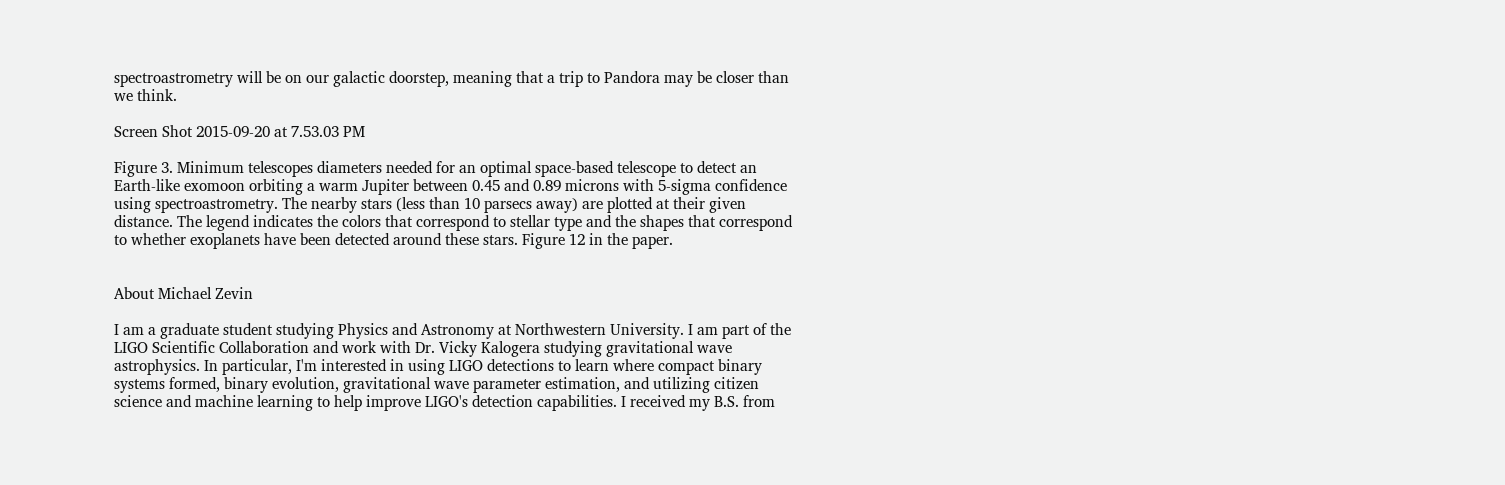spectroastrometry will be on our galactic doorstep, meaning that a trip to Pandora may be closer than we think.

Screen Shot 2015-09-20 at 7.53.03 PM

Figure 3. Minimum telescopes diameters needed for an optimal space-based telescope to detect an Earth-like exomoon orbiting a warm Jupiter between 0.45 and 0.89 microns with 5-sigma confidence using spectroastrometry. The nearby stars (less than 10 parsecs away) are plotted at their given distance. The legend indicates the colors that correspond to stellar type and the shapes that correspond to whether exoplanets have been detected around these stars. Figure 12 in the paper.


About Michael Zevin

I am a graduate student studying Physics and Astronomy at Northwestern University. I am part of the LIGO Scientific Collaboration and work with Dr. Vicky Kalogera studying gravitational wave astrophysics. In particular, I'm interested in using LIGO detections to learn where compact binary systems formed, binary evolution, gravitational wave parameter estimation, and utilizing citizen science and machine learning to help improve LIGO's detection capabilities. I received my B.S. from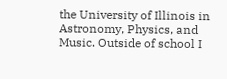the University of Illinois in Astronomy, Physics, and Music. Outside of school I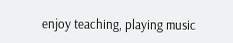enjoy teaching, playing music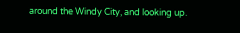around the Windy City, and looking up.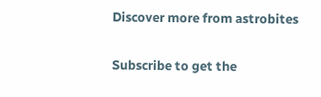Discover more from astrobites

Subscribe to get the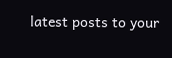latest posts to your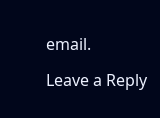email.

Leave a Reply